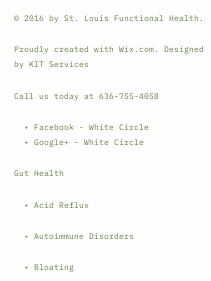© 2016 by St. Louis Functional Health.

Proudly created with Wix.com. Designed by KIT Services

Call us today at 636-755-4058

  • Facebook - White Circle
  • Google+ - White Circle

Gut Health

  • Acid Reflux

  • Autoimmune Disorders

  • Bloating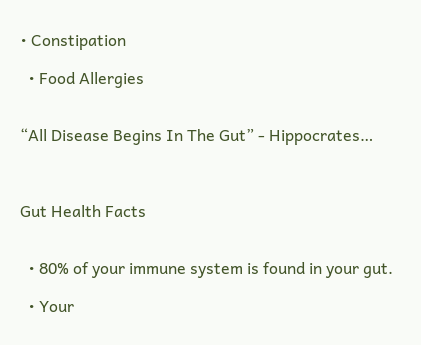• Constipation

  • Food Allergies


“All Disease Begins In The Gut” - Hippocrates…



Gut Health Facts


  • 80% of your immune system is found in your gut.

  • Your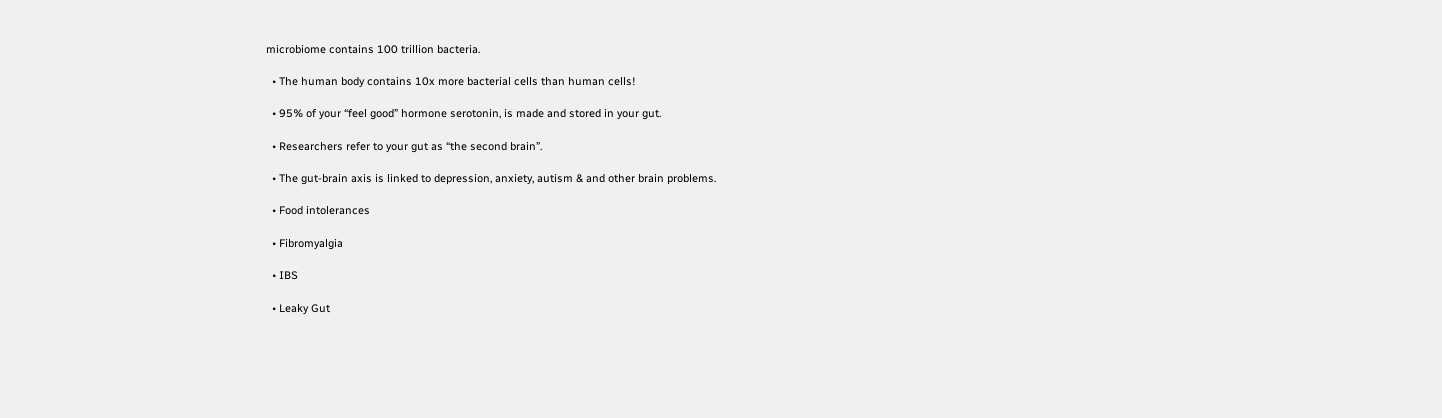microbiome contains 100 trillion bacteria.

  • The human body contains 10x more bacterial cells than human cells!

  • 95% of your “feel good” hormone serotonin, is made and stored in your gut.

  • Researchers refer to your gut as “the second brain”.

  • The gut-brain axis is linked to depression, anxiety, autism & and other brain problems.

  • Food intolerances

  • Fibromyalgia

  • IBS

  • Leaky Gut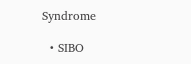Syndrome

  • SIBO